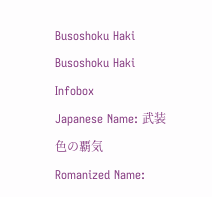Busoshoku Haki
Busoshoku Haki Infobox
Japanese Name: 武装色の覇気
Romanized Name: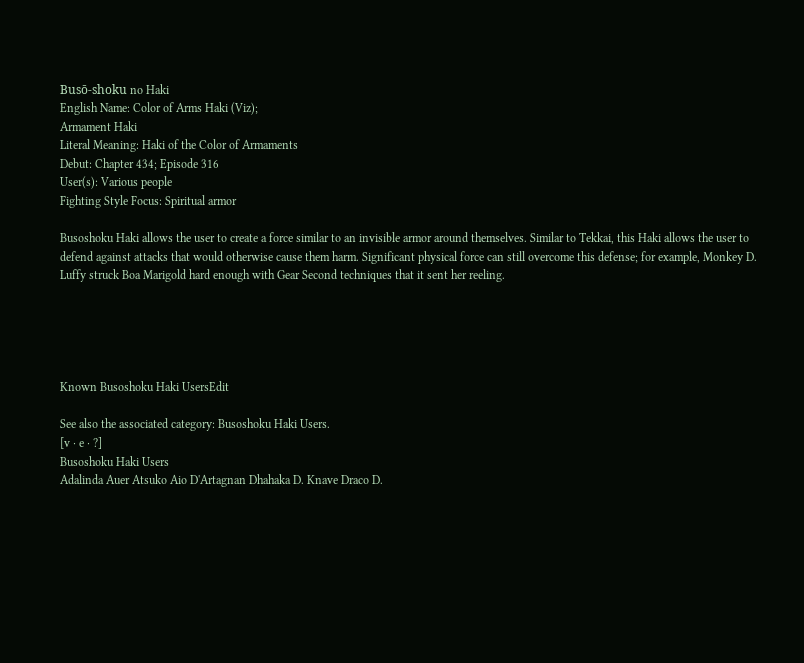Busō-shoku no Haki
English Name: Color of Arms Haki (Viz);
Armament Haki
Literal Meaning: Haki of the Color of Armaments
Debut: Chapter 434; Episode 316
User(s): Various people
Fighting Style Focus: Spiritual armor

Busoshoku Haki allows the user to create a force similar to an invisible armor around themselves. Similar to Tekkai, this Haki allows the user to defend against attacks that would otherwise cause them harm. Significant physical force can still overcome this defense; for example, Monkey D. Luffy struck Boa Marigold hard enough with Gear Second techniques that it sent her reeling.





Known Busoshoku Haki UsersEdit

See also the associated category: Busoshoku Haki Users.
[v · e · ?]
Busoshoku Haki Users
Adalinda Auer Atsuko Aio D'Artagnan Dhahaka D. Knave Draco D.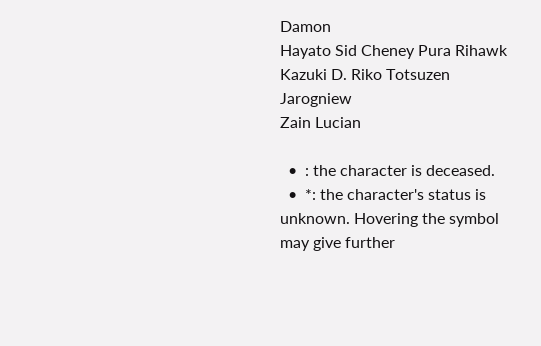Damon
Hayato Sid Cheney Pura Rihawk Kazuki D. Riko Totsuzen Jarogniew
Zain Lucian

  •  : the character is deceased.
  •  *: the character's status is unknown. Hovering the symbol may give further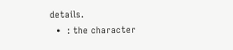details.
  •  : the character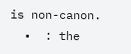is non-canon.
  •  : the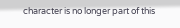character is no longer part of this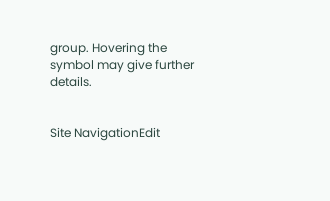group. Hovering the symbol may give further details.


Site NavigationEdit